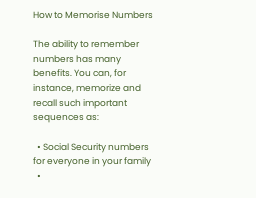How to Memorise Numbers

The ability to remember numbers has many benefits. You can, for instance, memorize and recall such important sequences as:

  • Social Security numbers for everyone in your family
  •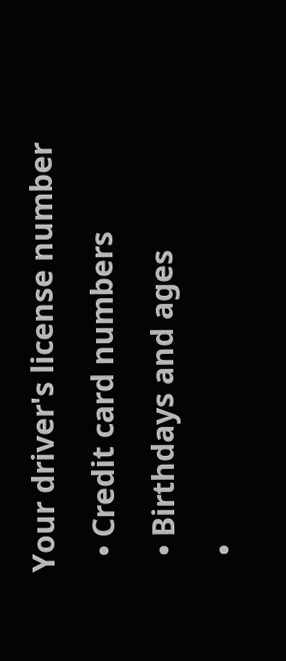Your driver's license number
  • Credit card numbers
  • Birthdays and ages
  •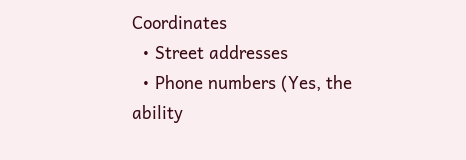Coordinates
  • Street addresses
  • Phone numbers (Yes, the ability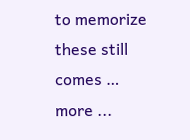to memorize these still comes …
more ...